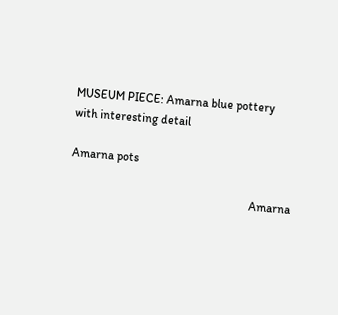MUSEUM PIECE: Amarna blue pottery with interesting detail

Amarna pots

                                                            Amarna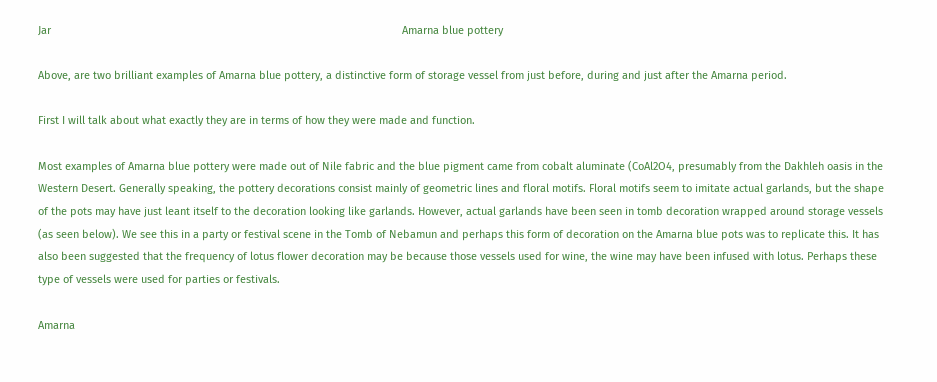Jar                                                                                                                     Amarna blue pottery

Above, are two brilliant examples of Amarna blue pottery, a distinctive form of storage vessel from just before, during and just after the Amarna period.

First I will talk about what exactly they are in terms of how they were made and function.

Most examples of Amarna blue pottery were made out of Nile fabric and the blue pigment came from cobalt aluminate (CoAl2O4, presumably from the Dakhleh oasis in the Western Desert. Generally speaking, the pottery decorations consist mainly of geometric lines and floral motifs. Floral motifs seem to imitate actual garlands, but the shape of the pots may have just leant itself to the decoration looking like garlands. However, actual garlands have been seen in tomb decoration wrapped around storage vessels (as seen below). We see this in a party or festival scene in the Tomb of Nebamun and perhaps this form of decoration on the Amarna blue pots was to replicate this. It has also been suggested that the frequency of lotus flower decoration may be because those vessels used for wine, the wine may have been infused with lotus. Perhaps these type of vessels were used for parties or festivals.

Amarna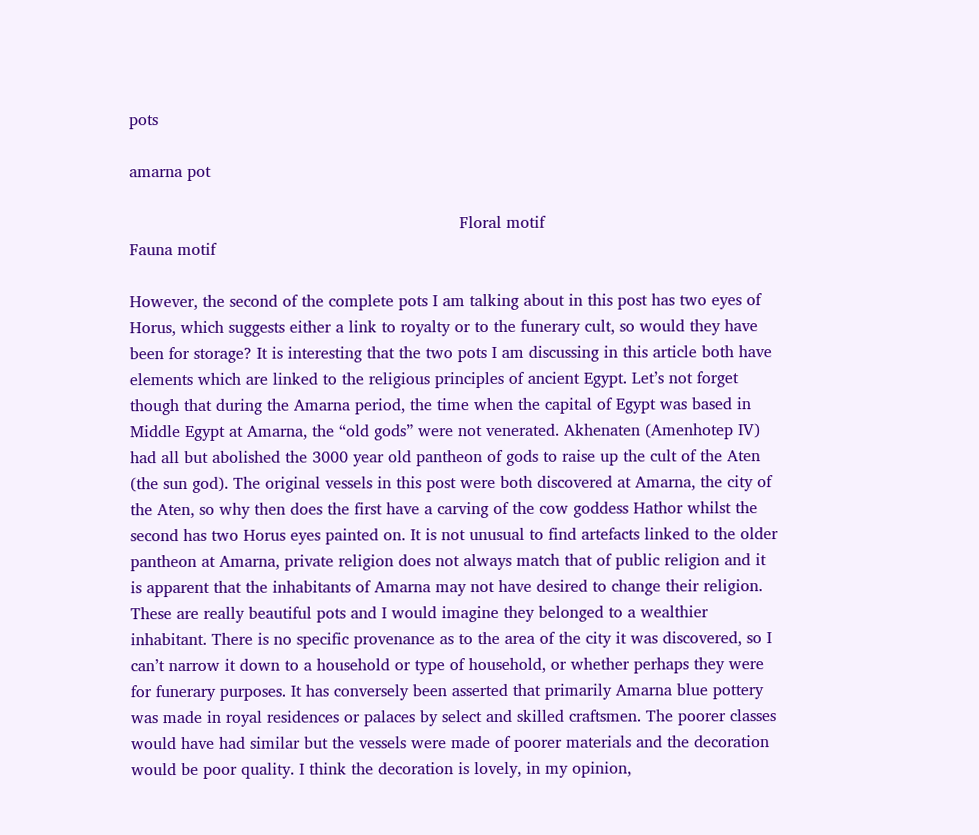pots

amarna pot

                                                                  Floral motif                                                                                                                      Fauna motif

However, the second of the complete pots I am talking about in this post has two eyes of Horus, which suggests either a link to royalty or to the funerary cult, so would they have been for storage? It is interesting that the two pots I am discussing in this article both have elements which are linked to the religious principles of ancient Egypt. Let’s not forget though that during the Amarna period, the time when the capital of Egypt was based in Middle Egypt at Amarna, the “old gods” were not venerated. Akhenaten (Amenhotep IV) had all but abolished the 3000 year old pantheon of gods to raise up the cult of the Aten (the sun god). The original vessels in this post were both discovered at Amarna, the city of the Aten, so why then does the first have a carving of the cow goddess Hathor whilst the second has two Horus eyes painted on. It is not unusual to find artefacts linked to the older pantheon at Amarna, private religion does not always match that of public religion and it is apparent that the inhabitants of Amarna may not have desired to change their religion. These are really beautiful pots and I would imagine they belonged to a wealthier inhabitant. There is no specific provenance as to the area of the city it was discovered, so I can’t narrow it down to a household or type of household, or whether perhaps they were for funerary purposes. It has conversely been asserted that primarily Amarna blue pottery was made in royal residences or palaces by select and skilled craftsmen. The poorer classes would have had similar but the vessels were made of poorer materials and the decoration would be poor quality. I think the decoration is lovely, in my opinion,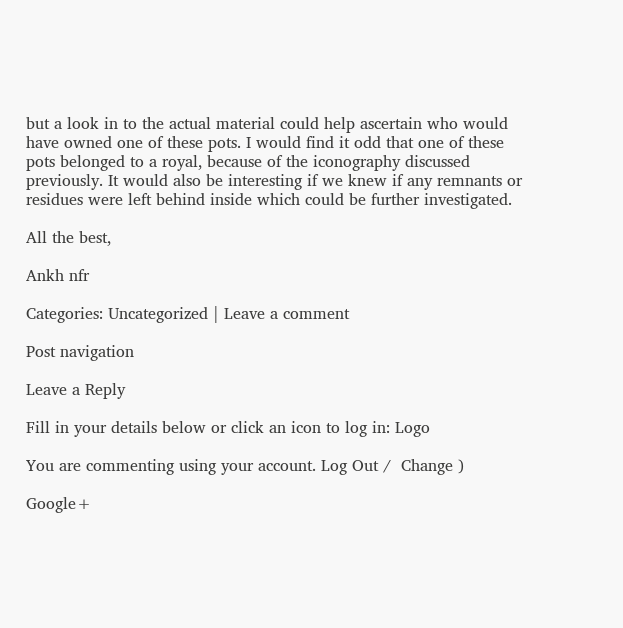but a look in to the actual material could help ascertain who would have owned one of these pots. I would find it odd that one of these pots belonged to a royal, because of the iconography discussed previously. It would also be interesting if we knew if any remnants or residues were left behind inside which could be further investigated.

All the best,

Ankh nfr

Categories: Uncategorized | Leave a comment

Post navigation

Leave a Reply

Fill in your details below or click an icon to log in: Logo

You are commenting using your account. Log Out /  Change )

Google+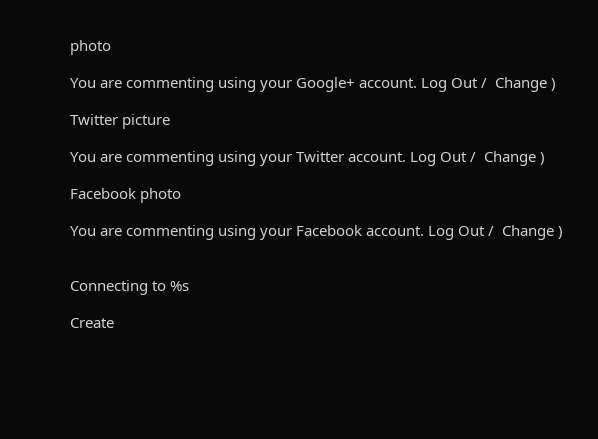photo

You are commenting using your Google+ account. Log Out /  Change )

Twitter picture

You are commenting using your Twitter account. Log Out /  Change )

Facebook photo

You are commenting using your Facebook account. Log Out /  Change )


Connecting to %s

Create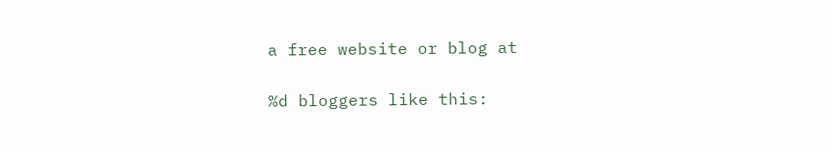a free website or blog at

%d bloggers like this: